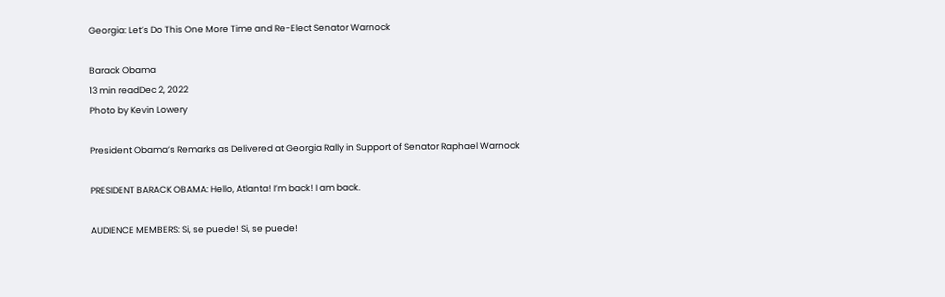Georgia: Let’s Do This One More Time and Re-Elect Senator Warnock

Barack Obama
13 min readDec 2, 2022
Photo by Kevin Lowery

President Obama’s Remarks as Delivered at Georgia Rally in Support of Senator Raphael Warnock

PRESIDENT BARACK OBAMA: Hello, Atlanta! I’m back! I am back.

AUDIENCE MEMBERS: Si, se puede! Si, se puede!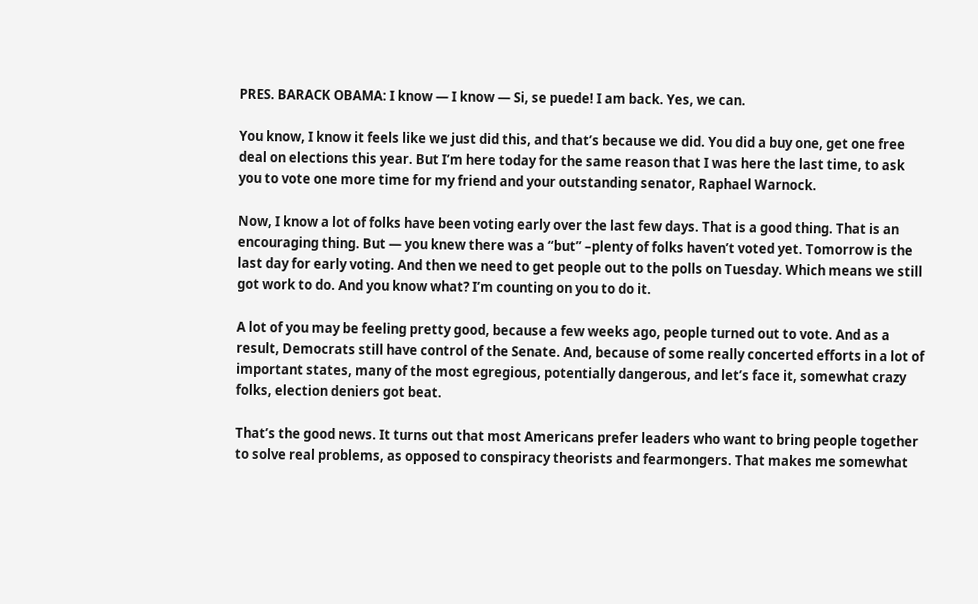PRES. BARACK OBAMA: I know — I know — Si, se puede! I am back. Yes, we can.

You know, I know it feels like we just did this, and that’s because we did. You did a buy one, get one free deal on elections this year. But I’m here today for the same reason that I was here the last time, to ask you to vote one more time for my friend and your outstanding senator, Raphael Warnock.

Now, I know a lot of folks have been voting early over the last few days. That is a good thing. That is an encouraging thing. But — you knew there was a “but” –plenty of folks haven’t voted yet. Tomorrow is the last day for early voting. And then we need to get people out to the polls on Tuesday. Which means we still got work to do. And you know what? I’m counting on you to do it.

A lot of you may be feeling pretty good, because a few weeks ago, people turned out to vote. And as a result, Democrats still have control of the Senate. And, because of some really concerted efforts in a lot of important states, many of the most egregious, potentially dangerous, and let’s face it, somewhat crazy folks, election deniers got beat.

That’s the good news. It turns out that most Americans prefer leaders who want to bring people together to solve real problems, as opposed to conspiracy theorists and fearmongers. That makes me somewhat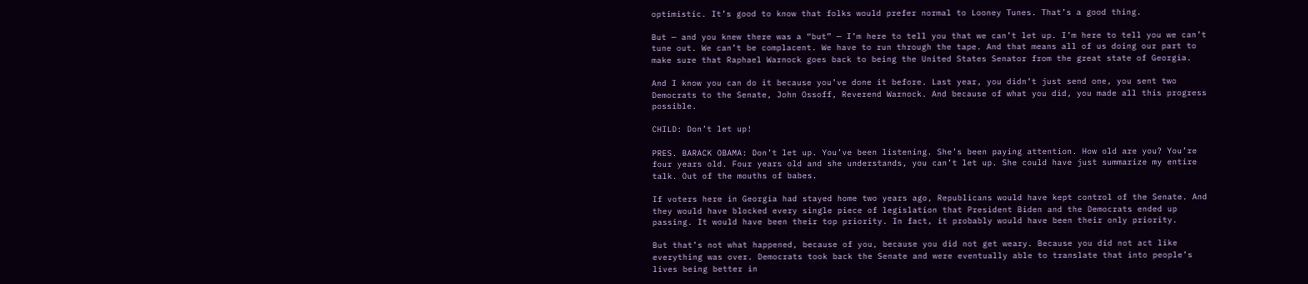optimistic. It’s good to know that folks would prefer normal to Looney Tunes. That’s a good thing.

But — and you knew there was a “but” — I’m here to tell you that we can’t let up. I’m here to tell you we can’t tune out. We can’t be complacent. We have to run through the tape. And that means all of us doing our part to make sure that Raphael Warnock goes back to being the United States Senator from the great state of Georgia.

And I know you can do it because you’ve done it before. Last year, you didn’t just send one, you sent two Democrats to the Senate, John Ossoff, Reverend Warnock. And because of what you did, you made all this progress possible.

CHILD: Don’t let up!

PRES. BARACK OBAMA: Don’t let up. You’ve been listening. She’s been paying attention. How old are you? You’re four years old. Four years old and she understands, you can’t let up. She could have just summarize my entire talk. Out of the mouths of babes.

If voters here in Georgia had stayed home two years ago, Republicans would have kept control of the Senate. And they would have blocked every single piece of legislation that President Biden and the Democrats ended up passing. It would have been their top priority. In fact, it probably would have been their only priority.

But that’s not what happened, because of you, because you did not get weary. Because you did not act like everything was over. Democrats took back the Senate and were eventually able to translate that into people’s lives being better in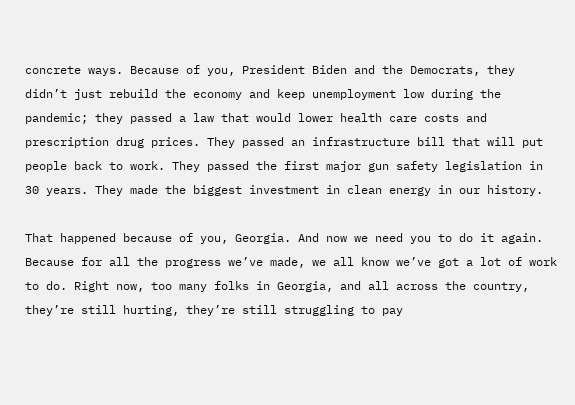concrete ways. Because of you, President Biden and the Democrats, they didn’t just rebuild the economy and keep unemployment low during the pandemic; they passed a law that would lower health care costs and prescription drug prices. They passed an infrastructure bill that will put people back to work. They passed the first major gun safety legislation in 30 years. They made the biggest investment in clean energy in our history.

That happened because of you, Georgia. And now we need you to do it again. Because for all the progress we’ve made, we all know we’ve got a lot of work to do. Right now, too many folks in Georgia, and all across the country, they’re still hurting, they’re still struggling to pay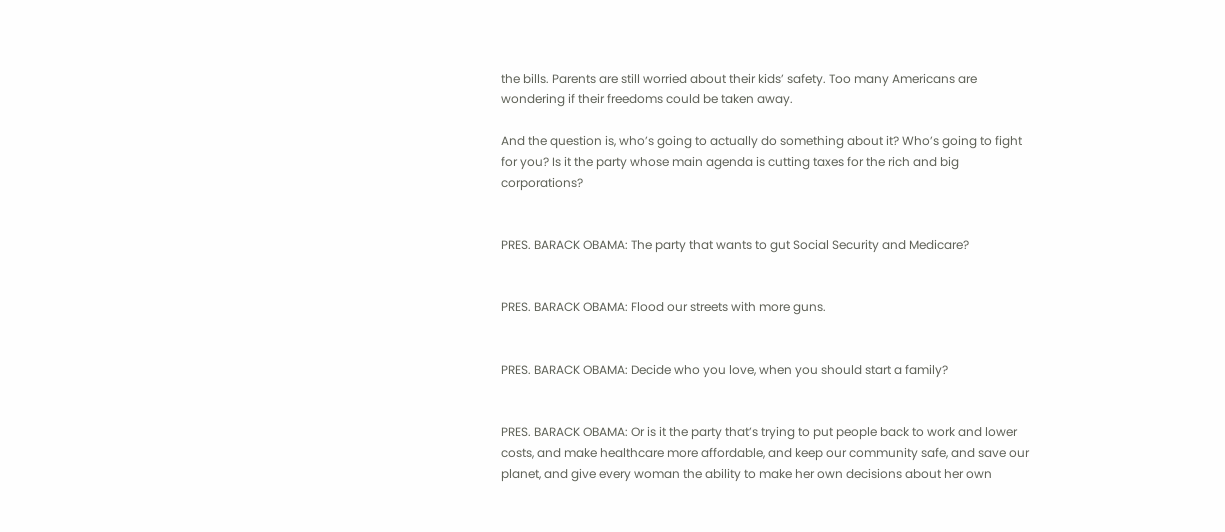the bills. Parents are still worried about their kids’ safety. Too many Americans are wondering if their freedoms could be taken away.

And the question is, who’s going to actually do something about it? Who’s going to fight for you? Is it the party whose main agenda is cutting taxes for the rich and big corporations?


PRES. BARACK OBAMA: The party that wants to gut Social Security and Medicare?


PRES. BARACK OBAMA: Flood our streets with more guns.


PRES. BARACK OBAMA: Decide who you love, when you should start a family?


PRES. BARACK OBAMA: Or is it the party that’s trying to put people back to work and lower costs, and make healthcare more affordable, and keep our community safe, and save our planet, and give every woman the ability to make her own decisions about her own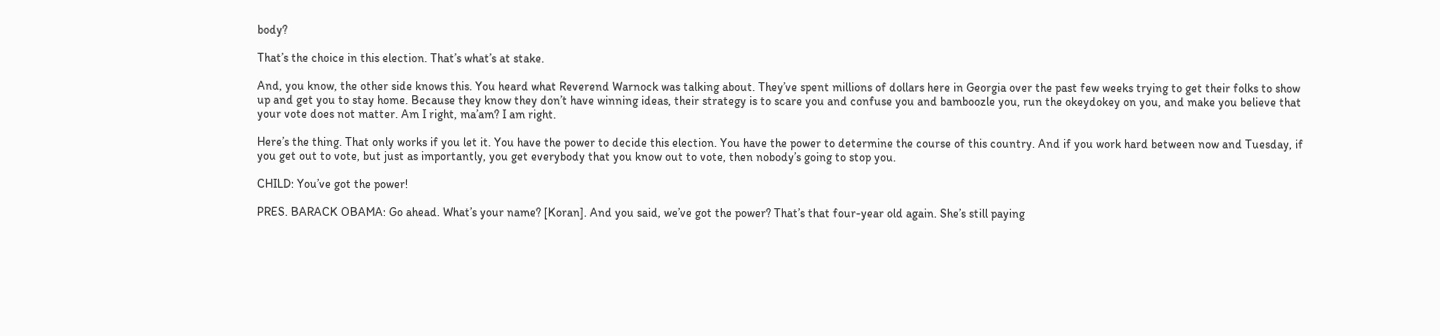body?

That’s the choice in this election. That’s what’s at stake.

And, you know, the other side knows this. You heard what Reverend Warnock was talking about. They’ve spent millions of dollars here in Georgia over the past few weeks trying to get their folks to show up and get you to stay home. Because they know they don’t have winning ideas, their strategy is to scare you and confuse you and bamboozle you, run the okeydokey on you, and make you believe that your vote does not matter. Am I right, ma’am? I am right.

Here’s the thing. That only works if you let it. You have the power to decide this election. You have the power to determine the course of this country. And if you work hard between now and Tuesday, if you get out to vote, but just as importantly, you get everybody that you know out to vote, then nobody’s going to stop you.

CHILD: You’ve got the power!

PRES. BARACK OBAMA: Go ahead. What’s your name? [Koran]. And you said, we’ve got the power? That’s that four-year old again. She’s still paying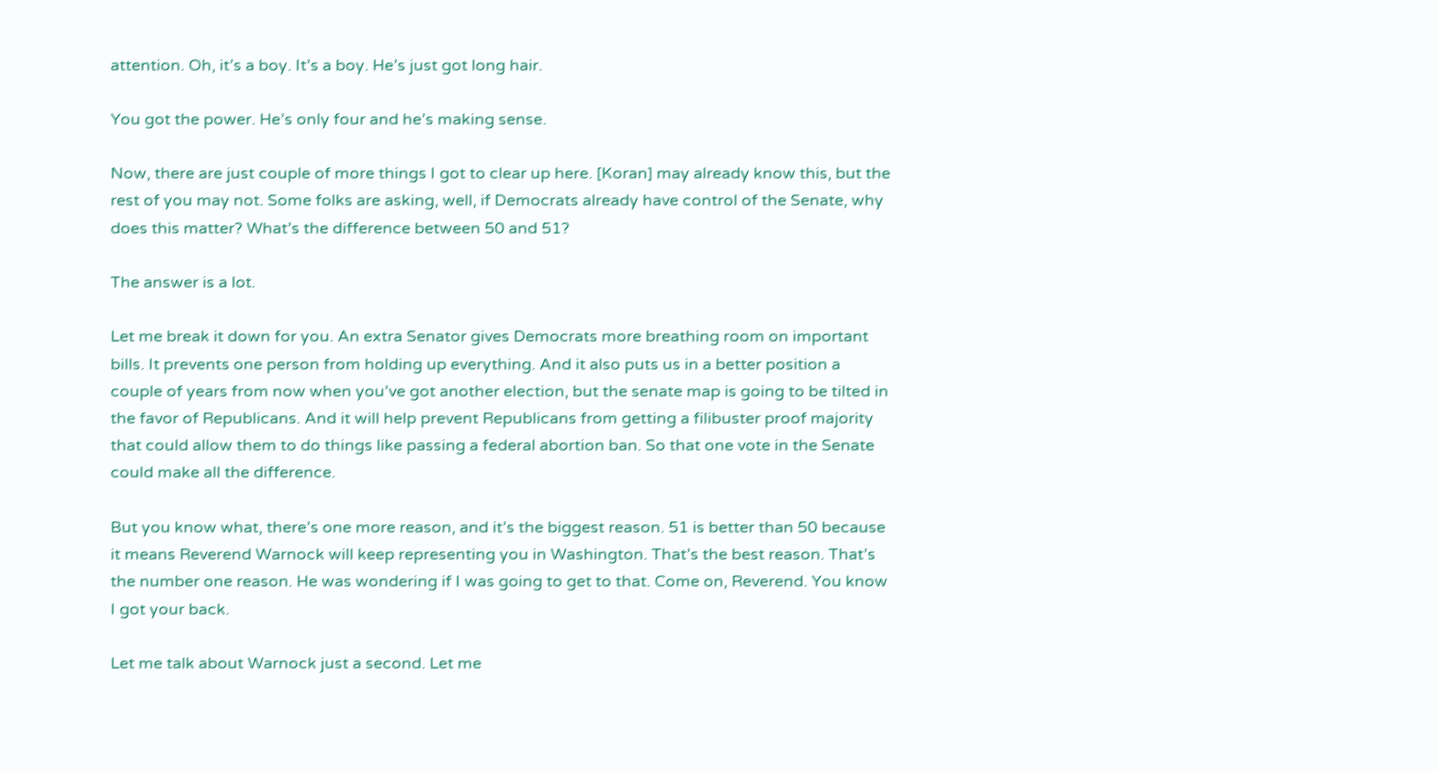attention. Oh, it’s a boy. It’s a boy. He’s just got long hair.

You got the power. He’s only four and he’s making sense.

Now, there are just couple of more things I got to clear up here. [Koran] may already know this, but the rest of you may not. Some folks are asking, well, if Democrats already have control of the Senate, why does this matter? What’s the difference between 50 and 51?

The answer is a lot.

Let me break it down for you. An extra Senator gives Democrats more breathing room on important bills. It prevents one person from holding up everything. And it also puts us in a better position a couple of years from now when you’ve got another election, but the senate map is going to be tilted in the favor of Republicans. And it will help prevent Republicans from getting a filibuster proof majority that could allow them to do things like passing a federal abortion ban. So that one vote in the Senate could make all the difference.

But you know what, there’s one more reason, and it’s the biggest reason. 51 is better than 50 because it means Reverend Warnock will keep representing you in Washington. That’s the best reason. That’s the number one reason. He was wondering if I was going to get to that. Come on, Reverend. You know I got your back.

Let me talk about Warnock just a second. Let me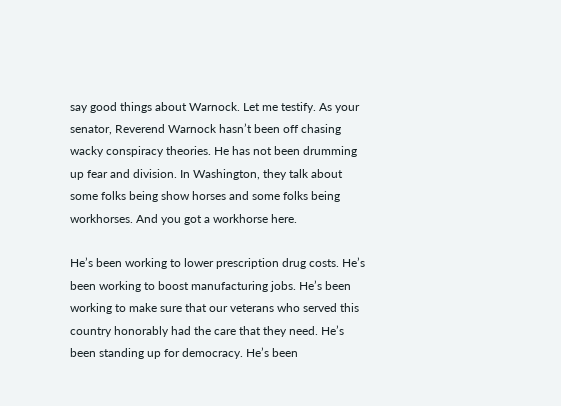say good things about Warnock. Let me testify. As your senator, Reverend Warnock hasn’t been off chasing wacky conspiracy theories. He has not been drumming up fear and division. In Washington, they talk about some folks being show horses and some folks being workhorses. And you got a workhorse here.

He’s been working to lower prescription drug costs. He’s been working to boost manufacturing jobs. He’s been working to make sure that our veterans who served this country honorably had the care that they need. He’s been standing up for democracy. He’s been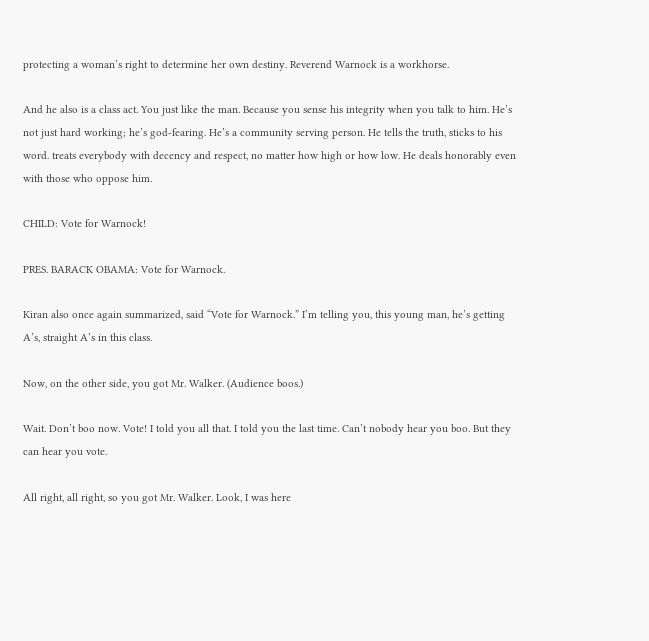protecting a woman’s right to determine her own destiny. Reverend Warnock is a workhorse.

And he also is a class act. You just like the man. Because you sense his integrity when you talk to him. He’s not just hard working; he’s god-fearing. He’s a community serving person. He tells the truth, sticks to his word. treats everybody with decency and respect, no matter how high or how low. He deals honorably even with those who oppose him.

CHILD: Vote for Warnock!

PRES. BARACK OBAMA: Vote for Warnock.

Kiran also once again summarized, said “Vote for Warnock.” I’m telling you, this young man, he’s getting A’s, straight A’s in this class.

Now, on the other side, you got Mr. Walker. (Audience boos.)

Wait. Don’t boo now. Vote! I told you all that. I told you the last time. Can’t nobody hear you boo. But they can hear you vote.

All right, all right, so you got Mr. Walker. Look, I was here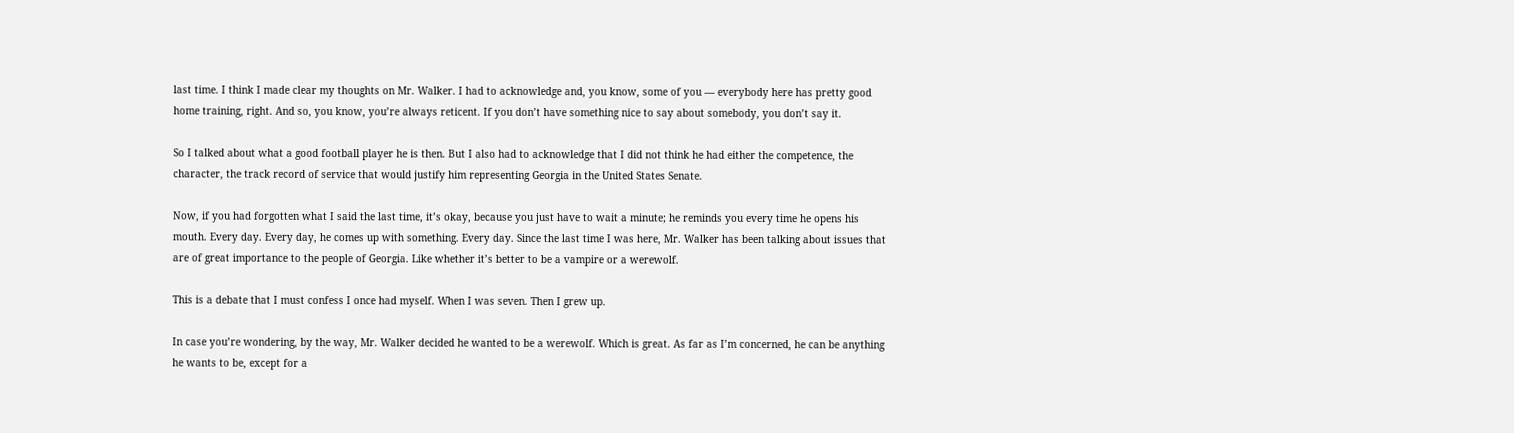last time. I think I made clear my thoughts on Mr. Walker. I had to acknowledge and, you know, some of you — everybody here has pretty good home training, right. And so, you know, you’re always reticent. If you don’t have something nice to say about somebody, you don’t say it.

So I talked about what a good football player he is then. But I also had to acknowledge that I did not think he had either the competence, the character, the track record of service that would justify him representing Georgia in the United States Senate.

Now, if you had forgotten what I said the last time, it’s okay, because you just have to wait a minute; he reminds you every time he opens his mouth. Every day. Every day, he comes up with something. Every day. Since the last time I was here, Mr. Walker has been talking about issues that are of great importance to the people of Georgia. Like whether it’s better to be a vampire or a werewolf.

This is a debate that I must confess I once had myself. When I was seven. Then I grew up.

In case you’re wondering, by the way, Mr. Walker decided he wanted to be a werewolf. Which is great. As far as I’m concerned, he can be anything he wants to be, except for a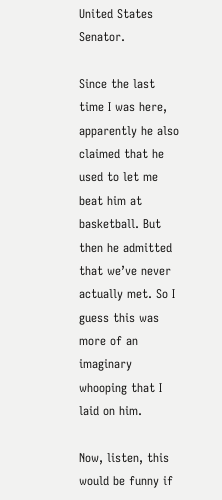United States Senator.

Since the last time I was here, apparently he also claimed that he used to let me beat him at basketball. But then he admitted that we’ve never actually met. So I guess this was more of an imaginary whooping that I laid on him.

Now, listen, this would be funny if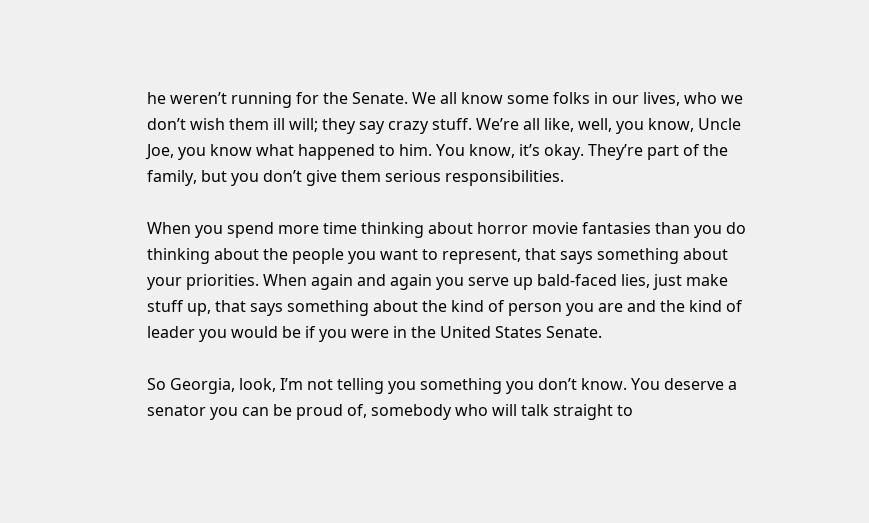he weren’t running for the Senate. We all know some folks in our lives, who we don’t wish them ill will; they say crazy stuff. We’re all like, well, you know, Uncle Joe, you know what happened to him. You know, it’s okay. They’re part of the family, but you don’t give them serious responsibilities.

When you spend more time thinking about horror movie fantasies than you do thinking about the people you want to represent, that says something about your priorities. When again and again you serve up bald-faced lies, just make stuff up, that says something about the kind of person you are and the kind of leader you would be if you were in the United States Senate.

So Georgia, look, I’m not telling you something you don’t know. You deserve a senator you can be proud of, somebody who will talk straight to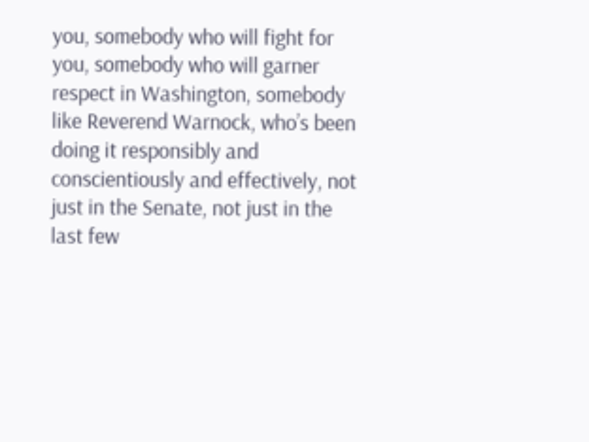you, somebody who will fight for you, somebody who will garner respect in Washington, somebody like Reverend Warnock, who’s been doing it responsibly and conscientiously and effectively, not just in the Senate, not just in the last few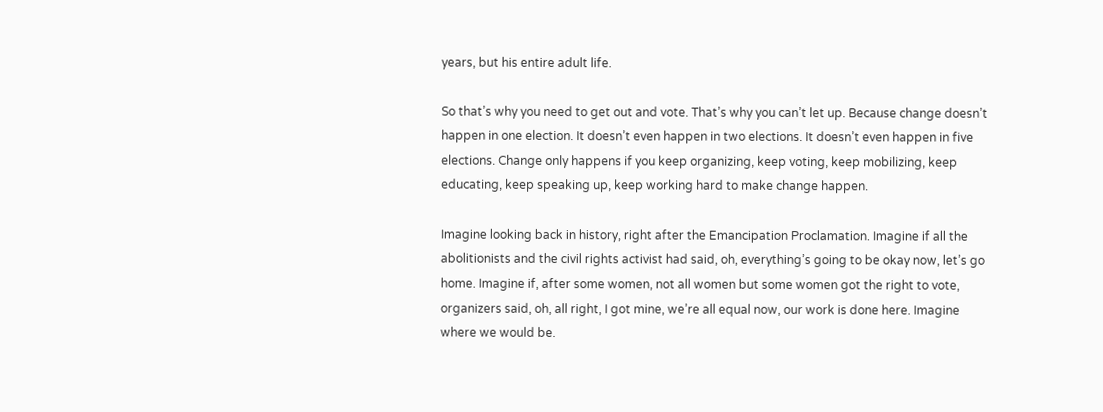years, but his entire adult life.

So that’s why you need to get out and vote. That’s why you can’t let up. Because change doesn’t happen in one election. It doesn’t even happen in two elections. It doesn’t even happen in five elections. Change only happens if you keep organizing, keep voting, keep mobilizing, keep educating, keep speaking up, keep working hard to make change happen.

Imagine looking back in history, right after the Emancipation Proclamation. Imagine if all the abolitionists and the civil rights activist had said, oh, everything’s going to be okay now, let’s go home. Imagine if, after some women, not all women but some women got the right to vote, organizers said, oh, all right, I got mine, we’re all equal now, our work is done here. Imagine where we would be.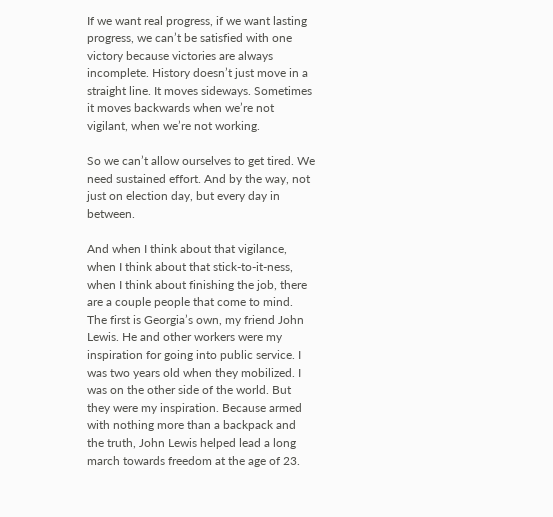If we want real progress, if we want lasting progress, we can’t be satisfied with one victory because victories are always incomplete. History doesn’t just move in a straight line. It moves sideways. Sometimes it moves backwards when we’re not vigilant, when we’re not working.

So we can’t allow ourselves to get tired. We need sustained effort. And by the way, not just on election day, but every day in between.

And when I think about that vigilance, when I think about that stick-to-it-ness, when I think about finishing the job, there are a couple people that come to mind. The first is Georgia’s own, my friend John Lewis. He and other workers were my inspiration for going into public service. I was two years old when they mobilized. I was on the other side of the world. But they were my inspiration. Because armed with nothing more than a backpack and the truth, John Lewis helped lead a long march towards freedom at the age of 23.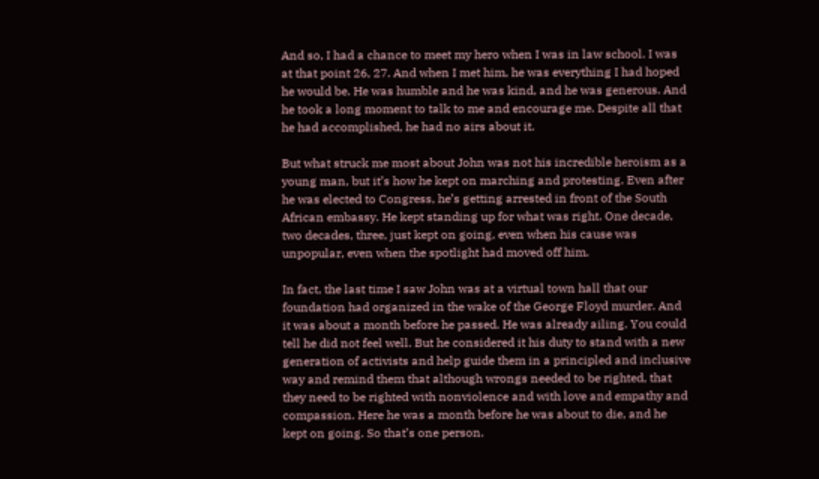And so, I had a chance to meet my hero when I was in law school. I was at that point 26, 27. And when I met him, he was everything I had hoped he would be. He was humble and he was kind, and he was generous. And he took a long moment to talk to me and encourage me. Despite all that he had accomplished, he had no airs about it.

But what struck me most about John was not his incredible heroism as a young man, but it’s how he kept on marching and protesting. Even after he was elected to Congress, he’s getting arrested in front of the South African embassy. He kept standing up for what was right. One decade, two decades, three, just kept on going, even when his cause was unpopular, even when the spotlight had moved off him.

In fact, the last time I saw John was at a virtual town hall that our foundation had organized in the wake of the George Floyd murder. And it was about a month before he passed. He was already ailing. You could tell he did not feel well. But he considered it his duty to stand with a new generation of activists and help guide them in a principled and inclusive way and remind them that although wrongs needed to be righted, that they need to be righted with nonviolence and with love and empathy and compassion. Here he was a month before he was about to die, and he kept on going. So that’s one person.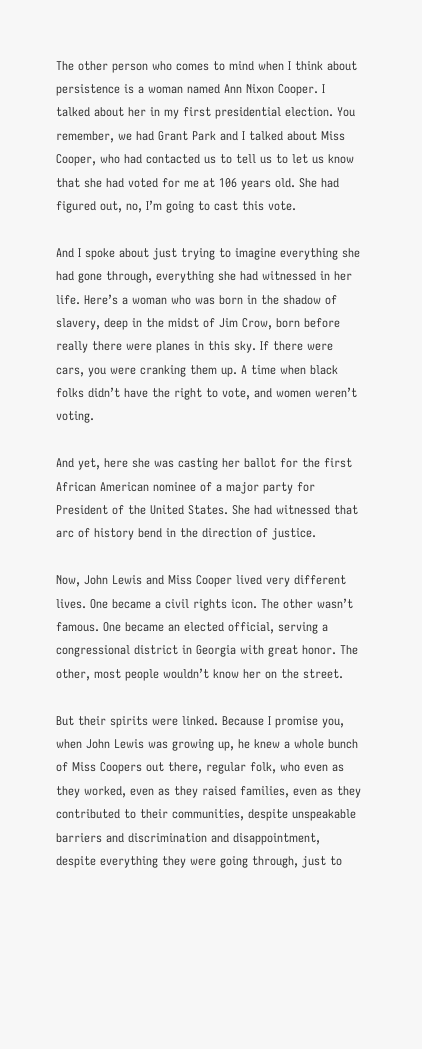The other person who comes to mind when I think about persistence is a woman named Ann Nixon Cooper. I talked about her in my first presidential election. You remember, we had Grant Park and I talked about Miss Cooper, who had contacted us to tell us to let us know that she had voted for me at 106 years old. She had figured out, no, I’m going to cast this vote.

And I spoke about just trying to imagine everything she had gone through, everything she had witnessed in her life. Here’s a woman who was born in the shadow of slavery, deep in the midst of Jim Crow, born before really there were planes in this sky. If there were cars, you were cranking them up. A time when black folks didn’t have the right to vote, and women weren’t voting.

And yet, here she was casting her ballot for the first African American nominee of a major party for President of the United States. She had witnessed that arc of history bend in the direction of justice.

Now, John Lewis and Miss Cooper lived very different lives. One became a civil rights icon. The other wasn’t famous. One became an elected official, serving a congressional district in Georgia with great honor. The other, most people wouldn’t know her on the street.

But their spirits were linked. Because I promise you, when John Lewis was growing up, he knew a whole bunch of Miss Coopers out there, regular folk, who even as they worked, even as they raised families, even as they contributed to their communities, despite unspeakable barriers and discrimination and disappointment, despite everything they were going through, just to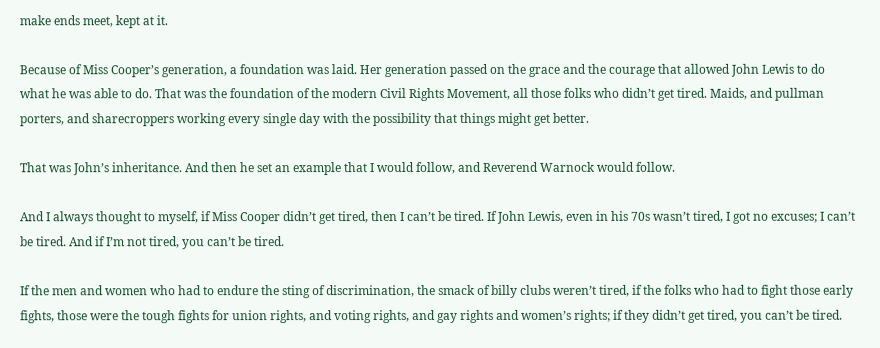make ends meet, kept at it.

Because of Miss Cooper’s generation, a foundation was laid. Her generation passed on the grace and the courage that allowed John Lewis to do what he was able to do. That was the foundation of the modern Civil Rights Movement, all those folks who didn’t get tired. Maids, and pullman porters, and sharecroppers working every single day with the possibility that things might get better.

That was John’s inheritance. And then he set an example that I would follow, and Reverend Warnock would follow.

And I always thought to myself, if Miss Cooper didn’t get tired, then I can’t be tired. If John Lewis, even in his 70s wasn’t tired, I got no excuses; I can’t be tired. And if I’m not tired, you can’t be tired.

If the men and women who had to endure the sting of discrimination, the smack of billy clubs weren’t tired, if the folks who had to fight those early fights, those were the tough fights for union rights, and voting rights, and gay rights and women’s rights; if they didn’t get tired, you can’t be tired.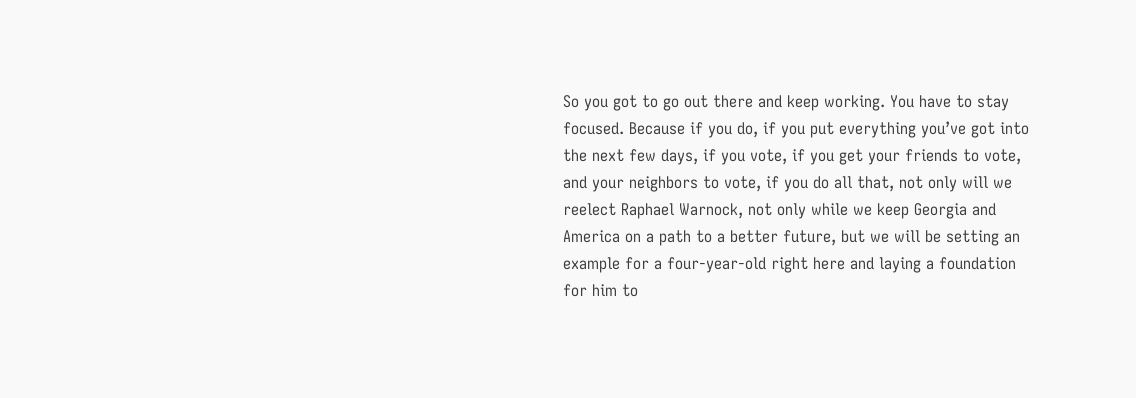So you got to go out there and keep working. You have to stay focused. Because if you do, if you put everything you’ve got into the next few days, if you vote, if you get your friends to vote, and your neighbors to vote, if you do all that, not only will we reelect Raphael Warnock, not only while we keep Georgia and America on a path to a better future, but we will be setting an example for a four-year-old right here and laying a foundation for him to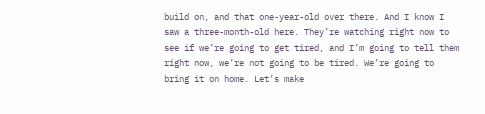build on, and that one-year-old over there. And I know I saw a three-month-old here. They’re watching right now to see if we’re going to get tired, and I’m going to tell them right now, we’re not going to be tired. We’re going to bring it on home. Let’s make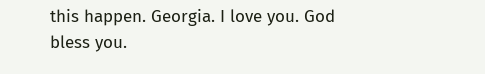this happen. Georgia. I love you. God bless you.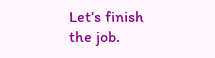Let’s finish the job.